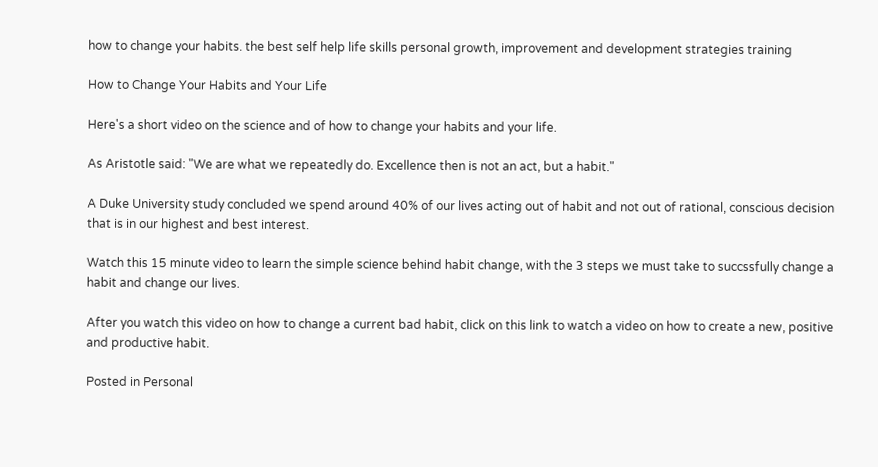how to change your habits. the best self help life skills personal growth, improvement and development strategies training

How to Change Your Habits and Your Life

Here's a short video on the science and of how to change your habits and your life.

As Aristotle said: "We are what we repeatedly do. Excellence then is not an act, but a habit."

A Duke University study concluded we spend around 40% of our lives acting out of habit and not out of rational, conscious decision that is in our highest and best interest.

Watch this 15 minute video to learn the simple science behind habit change, with the 3 steps we must take to succssfully change a habit and change our lives.

After you watch this video on how to change a current bad habit, click on this link to watch a video on how to create a new, positive and productive habit.

Posted in Personal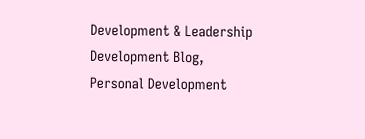Development & Leadership Development Blog, Personal Development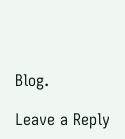Blog.

Leave a Reply